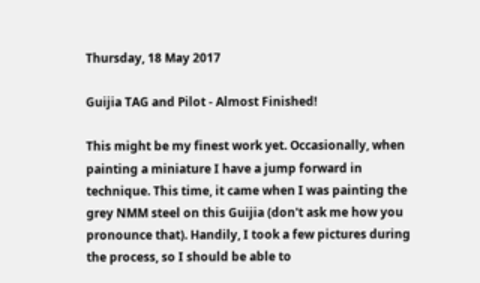Thursday, 18 May 2017

Guijia TAG and Pilot - Almost Finished!

This might be my finest work yet. Occasionally, when painting a miniature I have a jump forward in technique. This time, it came when I was painting the grey NMM steel on this Guijia (don't ask me how you pronounce that). Handily, I took a few pictures during the process, so I should be able to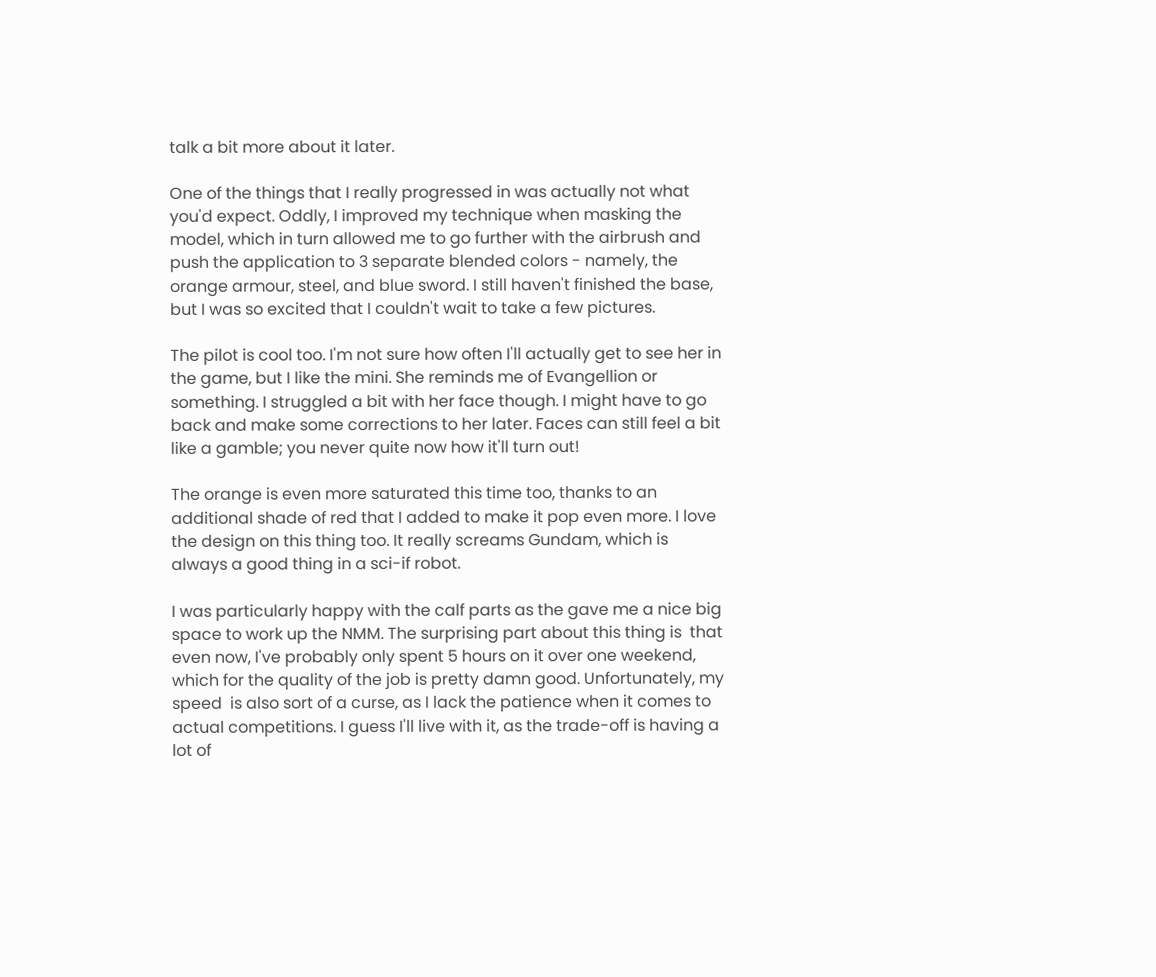talk a bit more about it later.

One of the things that I really progressed in was actually not what you'd expect. Oddly, I improved my technique when masking the model, which in turn allowed me to go further with the airbrush and push the application to 3 separate blended colors - namely, the orange armour, steel, and blue sword. I still haven't finished the base, but I was so excited that I couldn't wait to take a few pictures.

The pilot is cool too. I'm not sure how often I'll actually get to see her in the game, but I like the mini. She reminds me of Evangellion or something. I struggled a bit with her face though. I might have to go back and make some corrections to her later. Faces can still feel a bit like a gamble; you never quite now how it'll turn out!

The orange is even more saturated this time too, thanks to an additional shade of red that I added to make it pop even more. I love the design on this thing too. It really screams Gundam, which is always a good thing in a sci-if robot.

I was particularly happy with the calf parts as the gave me a nice big space to work up the NMM. The surprising part about this thing is  that even now, I've probably only spent 5 hours on it over one weekend, which for the quality of the job is pretty damn good. Unfortunately, my speed  is also sort of a curse, as I lack the patience when it comes to actual competitions. I guess I'll live with it, as the trade-off is having a lot of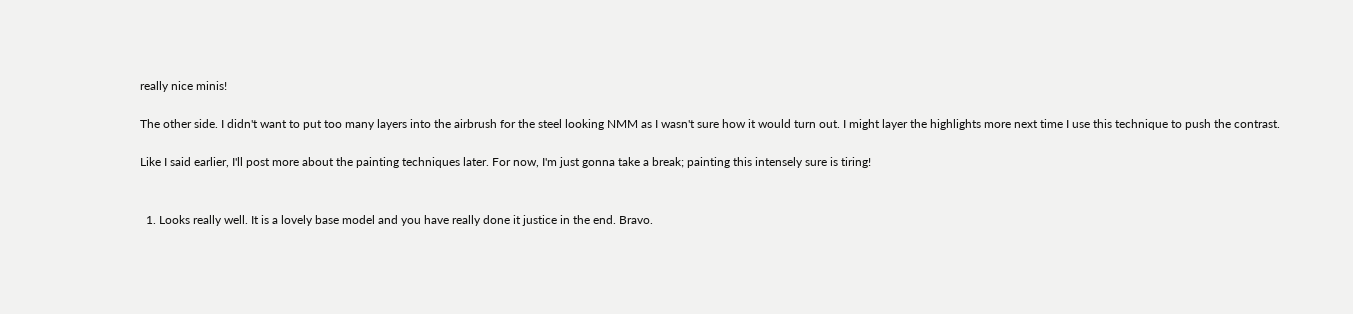really nice minis!

The other side. I didn't want to put too many layers into the airbrush for the steel looking NMM as I wasn't sure how it would turn out. I might layer the highlights more next time I use this technique to push the contrast.

Like I said earlier, I'll post more about the painting techniques later. For now, I'm just gonna take a break; painting this intensely sure is tiring!


  1. Looks really well. It is a lovely base model and you have really done it justice in the end. Bravo.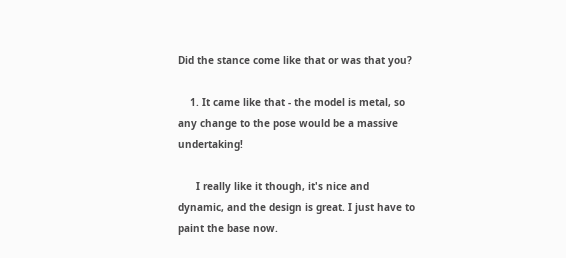Did the stance come like that or was that you?

    1. It came like that - the model is metal, so any change to the pose would be a massive undertaking!

      I really like it though, it's nice and dynamic, and the design is great. I just have to paint the base now.